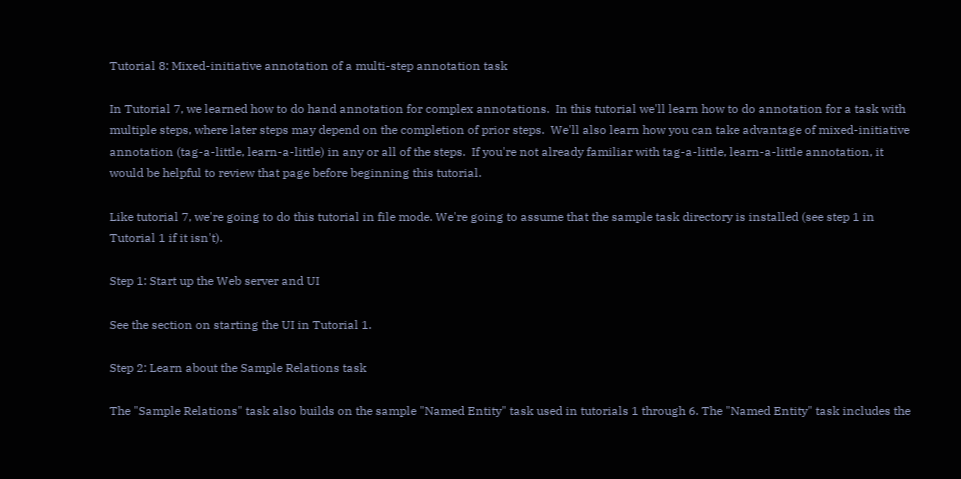Tutorial 8: Mixed-initiative annotation of a multi-step annotation task

In Tutorial 7, we learned how to do hand annotation for complex annotations.  In this tutorial we'll learn how to do annotation for a task with multiple steps, where later steps may depend on the completion of prior steps.  We'll also learn how you can take advantage of mixed-initiative annotation (tag-a-little, learn-a-little) in any or all of the steps.  If you're not already familiar with tag-a-little, learn-a-little annotation, it would be helpful to review that page before beginning this tutorial.

Like tutorial 7, we're going to do this tutorial in file mode. We're going to assume that the sample task directory is installed (see step 1 in Tutorial 1 if it isn't).

Step 1: Start up the Web server and UI

See the section on starting the UI in Tutorial 1.

Step 2: Learn about the Sample Relations task

The "Sample Relations" task also builds on the sample "Named Entity" task used in tutorials 1 through 6. The "Named Entity" task includes the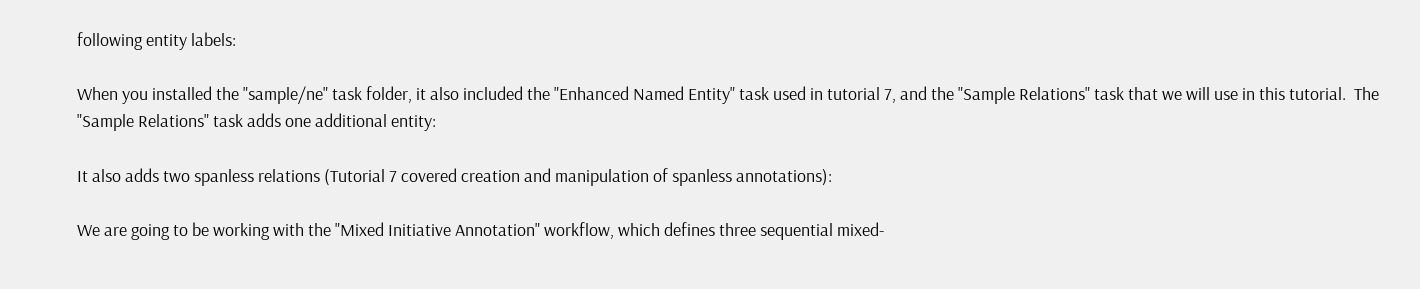following entity labels:

When you installed the "sample/ne" task folder, it also included the "Enhanced Named Entity" task used in tutorial 7, and the "Sample Relations" task that we will use in this tutorial.  The "Sample Relations" task adds one additional entity:

It also adds two spanless relations (Tutorial 7 covered creation and manipulation of spanless annotations):

We are going to be working with the "Mixed Initiative Annotation" workflow, which defines three sequential mixed-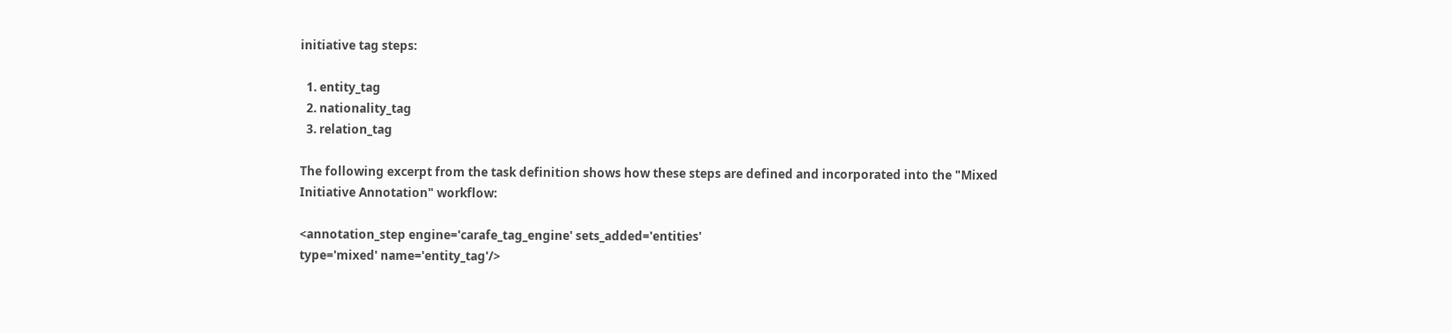initiative tag steps:

  1. entity_tag
  2. nationality_tag
  3. relation_tag

The following excerpt from the task definition shows how these steps are defined and incorporated into the "Mixed Initiative Annotation" workflow:

<annotation_step engine='carafe_tag_engine' sets_added='entities'
type='mixed' name='entity_tag'/>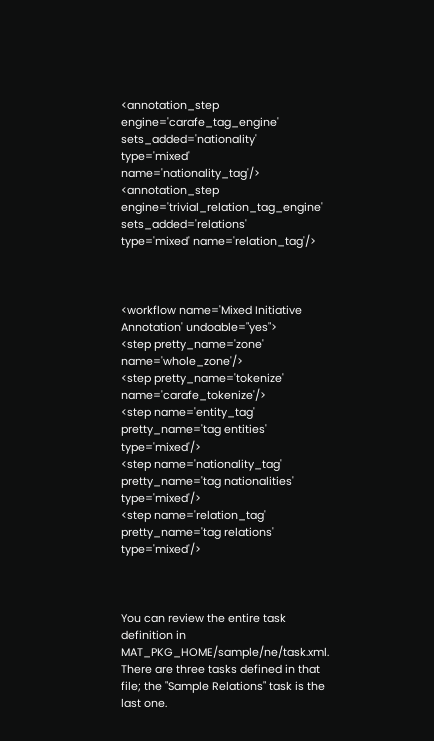<annotation_step engine='carafe_tag_engine' sets_added='nationality'
type='mixed' name='nationality_tag'/>
<annotation_step engine='trivial_relation_tag_engine' sets_added='relations'
type='mixed' name='relation_tag'/>



<workflow name='Mixed Initiative Annotation' undoable="yes">
<step pretty_name='zone' name='whole_zone'/>
<step pretty_name='tokenize' name='carafe_tokenize'/>
<step name='entity_tag' pretty_name='tag entities' type='mixed'/>
<step name='nationality_tag' pretty_name='tag nationalities' type='mixed'/>
<step name='relation_tag' pretty_name='tag relations' type='mixed'/>



You can review the entire task definition in MAT_PKG_HOME/sample/ne/task.xml.  There are three tasks defined in that file; the "Sample Relations" task is the last one.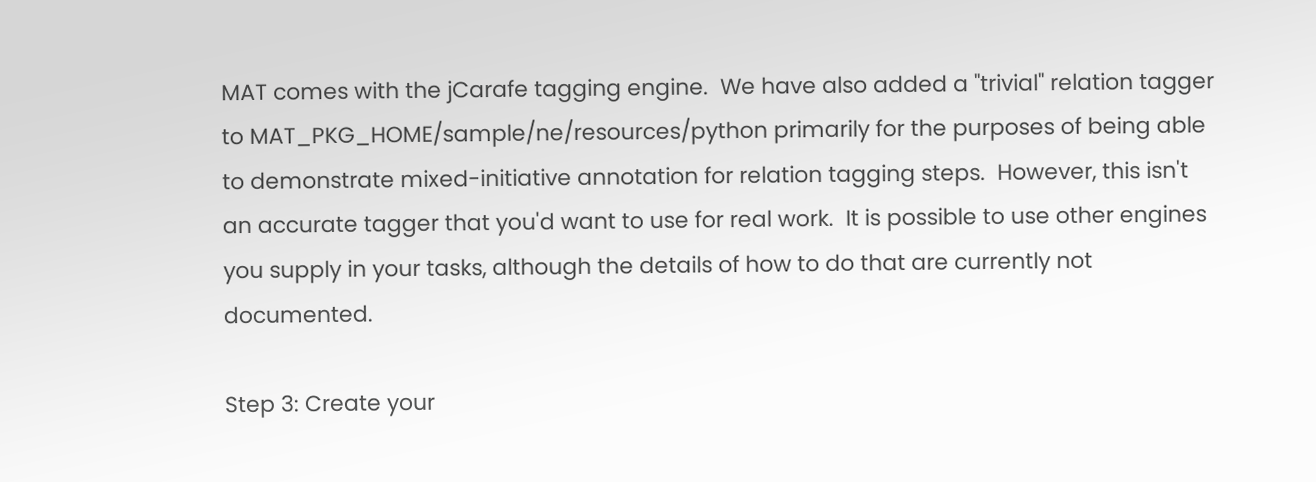MAT comes with the jCarafe tagging engine.  We have also added a "trivial" relation tagger to MAT_PKG_HOME/sample/ne/resources/python primarily for the purposes of being able to demonstrate mixed-initiative annotation for relation tagging steps.  However, this isn't an accurate tagger that you'd want to use for real work.  It is possible to use other engines you supply in your tasks, although the details of how to do that are currently not documented.

Step 3: Create your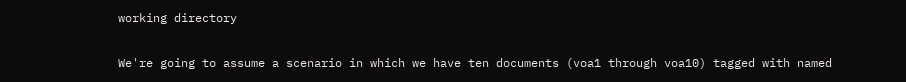working directory

We're going to assume a scenario in which we have ten documents (voa1 through voa10) tagged with named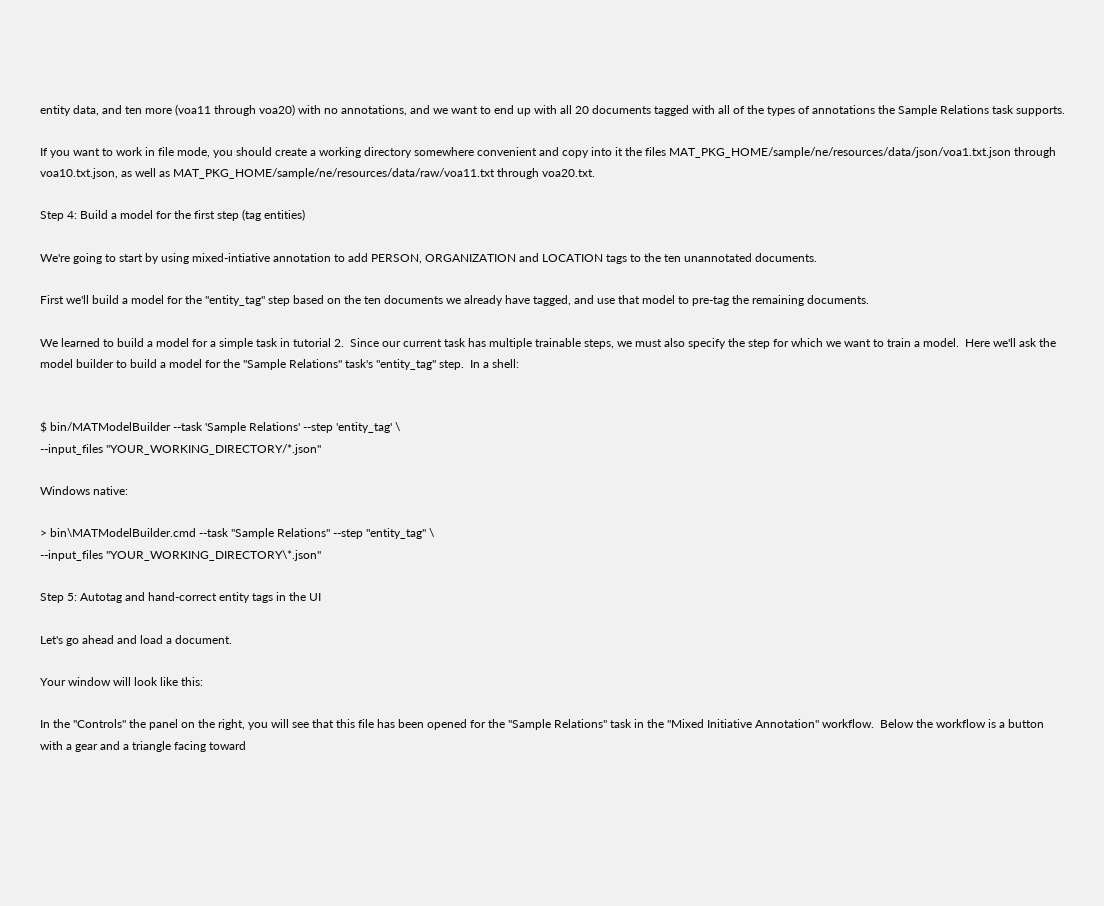entity data, and ten more (voa11 through voa20) with no annotations, and we want to end up with all 20 documents tagged with all of the types of annotations the Sample Relations task supports.

If you want to work in file mode, you should create a working directory somewhere convenient and copy into it the files MAT_PKG_HOME/sample/ne/resources/data/json/voa1.txt.json through voa10.txt.json, as well as MAT_PKG_HOME/sample/ne/resources/data/raw/voa11.txt through voa20.txt.

Step 4: Build a model for the first step (tag entities)

We're going to start by using mixed-intiative annotation to add PERSON, ORGANIZATION and LOCATION tags to the ten unannotated documents.

First we'll build a model for the "entity_tag" step based on the ten documents we already have tagged, and use that model to pre-tag the remaining documents.

We learned to build a model for a simple task in tutorial 2.  Since our current task has multiple trainable steps, we must also specify the step for which we want to train a model.  Here we'll ask the model builder to build a model for the "Sample Relations" task's "entity_tag" step.  In a shell:


$ bin/MATModelBuilder --task 'Sample Relations' --step 'entity_tag' \
--input_files "YOUR_WORKING_DIRECTORY/*.json"

Windows native:

> bin\MATModelBuilder.cmd --task "Sample Relations" --step "entity_tag" \
--input_files "YOUR_WORKING_DIRECTORY\*.json"

Step 5: Autotag and hand-correct entity tags in the UI

Let's go ahead and load a document.

Your window will look like this:

In the "Controls" the panel on the right, you will see that this file has been opened for the "Sample Relations" task in the "Mixed Initiative Annotation" workflow.  Below the workflow is a button with a gear and a triangle facing toward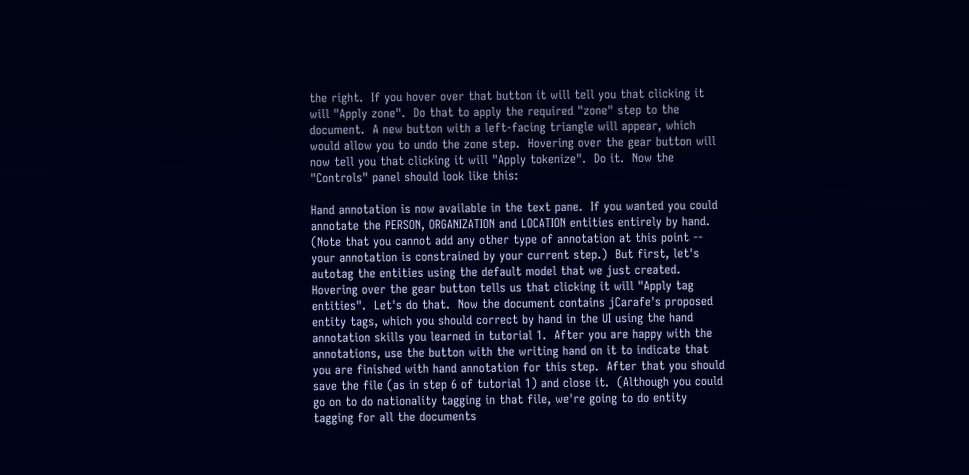the right.  If you hover over that button it will tell you that clicking it will "Apply zone".  Do that to apply the required "zone" step to the document.  A new button with a left-facing triangle will appear, which would allow you to undo the zone step.  Hovering over the gear button will now tell you that clicking it will "Apply tokenize".  Do it.  Now the "Controls" panel should look like this:

Hand annotation is now available in the text pane.  If you wanted you could annotate the PERSON, ORGANIZATION and LOCATION entities entirely by hand.  (Note that you cannot add any other type of annotation at this point -- your annotation is constrained by your current step.)  But first, let's autotag the entities using the default model that we just created.  Hovering over the gear button tells us that clicking it will "Apply tag entities".  Let's do that.  Now the document contains jCarafe's proposed entity tags, which you should correct by hand in the UI using the hand annotation skills you learned in tutorial 1.  After you are happy with the annotations, use the button with the writing hand on it to indicate that you are finished with hand annotation for this step.  After that you should save the file (as in step 6 of tutorial 1) and close it.  (Although you could go on to do nationality tagging in that file, we're going to do entity tagging for all the documents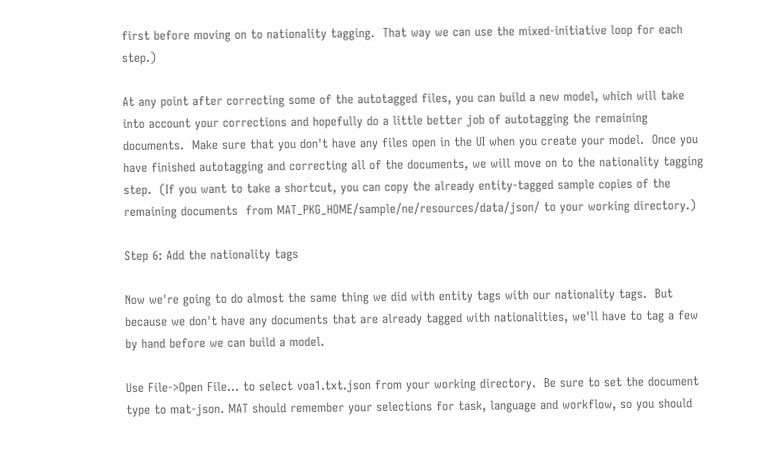first before moving on to nationality tagging.  That way we can use the mixed-initiative loop for each step.)

At any point after correcting some of the autotagged files, you can build a new model, which will take into account your corrections and hopefully do a little better job of autotagging the remaining documents.  Make sure that you don't have any files open in the UI when you create your model.  Once you have finished autotagging and correcting all of the documents, we will move on to the nationality tagging step.  (If you want to take a shortcut, you can copy the already entity-tagged sample copies of the remaining documents  from MAT_PKG_HOME/sample/ne/resources/data/json/ to your working directory.)

Step 6: Add the nationality tags

Now we're going to do almost the same thing we did with entity tags with our nationality tags.  But because we don't have any documents that are already tagged with nationalities, we'll have to tag a few by hand before we can build a model.

Use File->Open File... to select voa1.txt.json from your working directory.  Be sure to set the document type to mat-json. MAT should remember your selections for task, language and workflow, so you should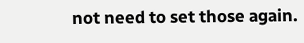not need to set those again.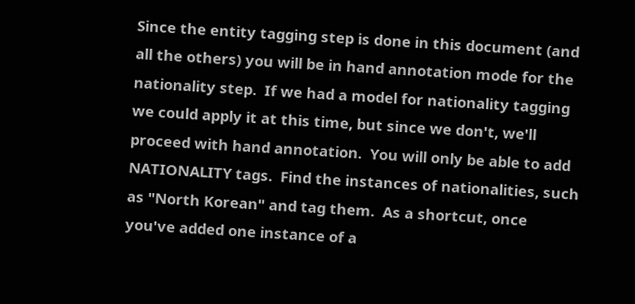Since the entity tagging step is done in this document (and all the others) you will be in hand annotation mode for the nationality step.  If we had a model for nationality tagging we could apply it at this time, but since we don't, we'll proceed with hand annotation.  You will only be able to add NATIONALITY tags.  Find the instances of nationalities, such as "North Korean" and tag them.  As a shortcut, once you've added one instance of a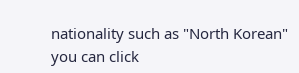nationality such as "North Korean" you can click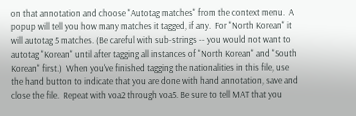on that annotation and choose "Autotag matches" from the context menu.  A popup will tell you how many matches it tagged, if any.  For "North Korean" it will autotag 5 matches. (Be careful with sub-strings -- you would not want to autotag "Korean" until after tagging all instances of "North Korean" and "South Korean" first.)  When you've finished tagging the nationalities in this file, use the hand button to indicate that you are done with hand annotation, save and close the file.  Repeat with voa2 through voa5. Be sure to tell MAT that you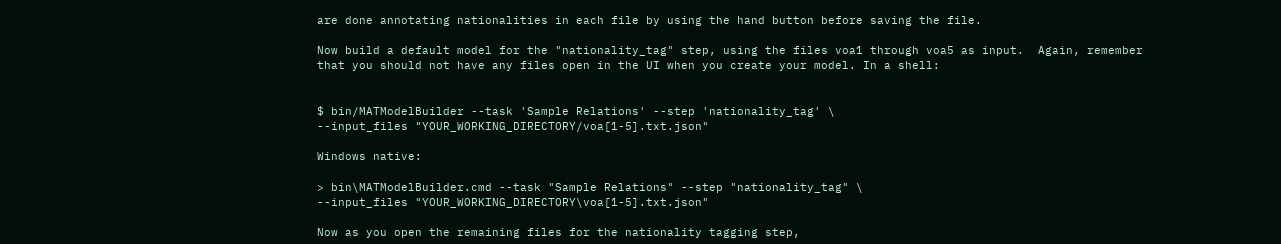are done annotating nationalities in each file by using the hand button before saving the file.

Now build a default model for the "nationality_tag" step, using the files voa1 through voa5 as input.  Again, remember that you should not have any files open in the UI when you create your model. In a shell:


$ bin/MATModelBuilder --task 'Sample Relations' --step 'nationality_tag' \
--input_files "YOUR_WORKING_DIRECTORY/voa[1-5].txt.json"

Windows native:

> bin\MATModelBuilder.cmd --task "Sample Relations" --step "nationality_tag" \
--input_files "YOUR_WORKING_DIRECTORY\voa[1-5].txt.json"

Now as you open the remaining files for the nationality tagging step,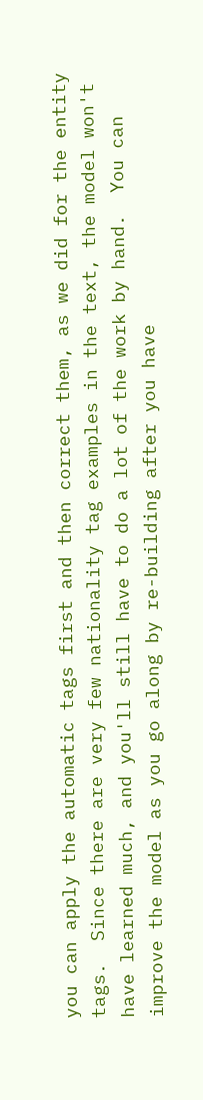you can apply the automatic tags first and then correct them, as we did for the entity tags.  Since there are very few nationality tag examples in the text, the model won't have learned much, and you'll still have to do a lot of the work by hand.  You can improve the model as you go along by re-building after you have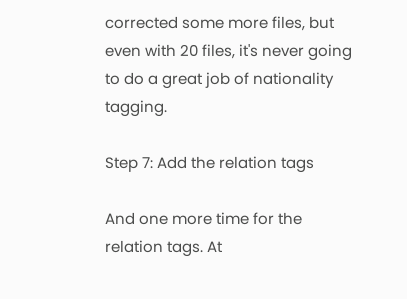corrected some more files, but even with 20 files, it's never going to do a great job of nationality tagging.

Step 7: Add the relation tags

And one more time for the relation tags. At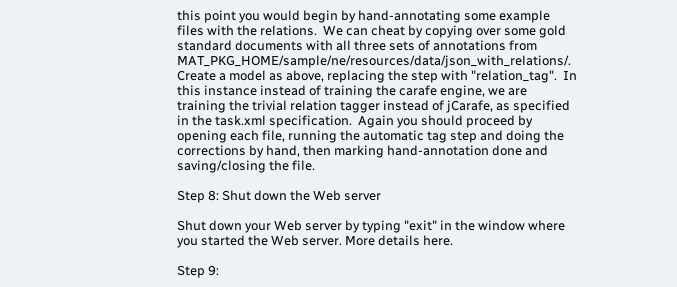this point you would begin by hand-annotating some example files with the relations.  We can cheat by copying over some gold standard documents with all three sets of annotations from MAT_PKG_HOME/sample/ne/resources/data/json_with_relations/.  Create a model as above, replacing the step with "relation_tag".  In this instance instead of training the carafe engine, we are training the trivial relation tagger instead of jCarafe, as specified in the task.xml specification.  Again you should proceed by opening each file, running the automatic tag step and doing the corrections by hand, then marking hand-annotation done and saving/closing the file.

Step 8: Shut down the Web server

Shut down your Web server by typing "exit" in the window where you started the Web server. More details here.

Step 9: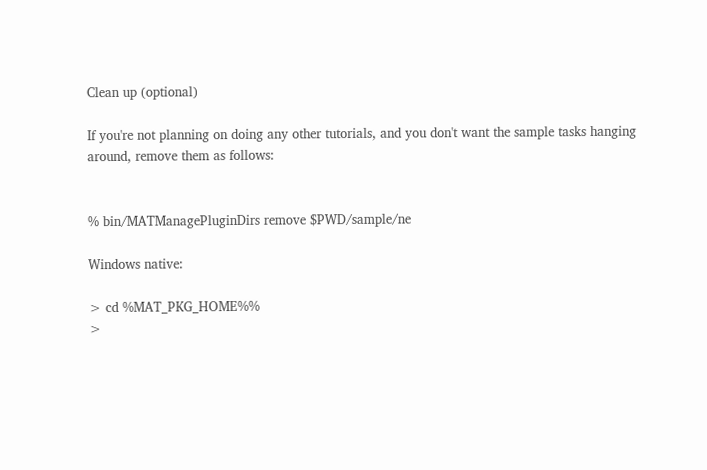Clean up (optional)

If you're not planning on doing any other tutorials, and you don't want the sample tasks hanging around, remove them as follows:


% bin/MATManagePluginDirs remove $PWD/sample/ne

Windows native:

> cd %MAT_PKG_HOME%%
>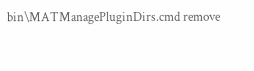bin\MATManagePluginDirs.cmd remove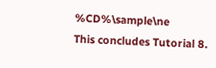%CD%\sample\ne
This concludes Tutorial 8.